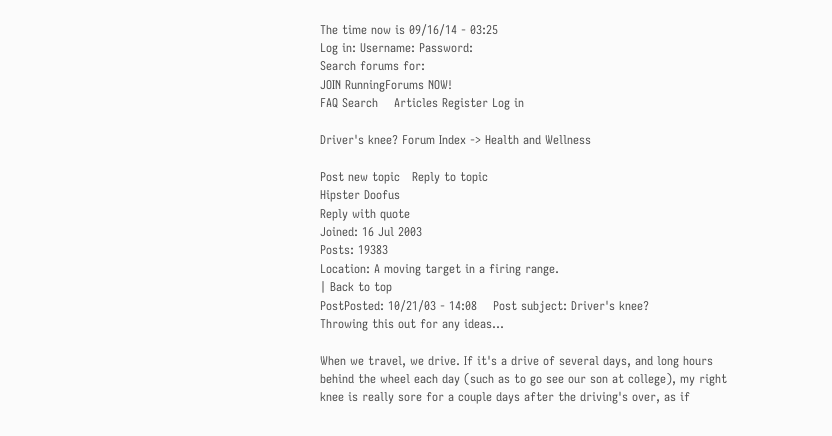The time now is 09/16/14 - 03:25
Log in: Username: Password:
Search forums for:
JOIN RunningForums NOW!
FAQ Search    Articles Register Log in

Driver's knee? Forum Index -> Health and Wellness

Post new topic   Reply to topic
Hipster Doofus
Reply with quote
Joined: 16 Jul 2003
Posts: 19383
Location: A moving target in a firing range.
| Back to top
PostPosted: 10/21/03 - 14:08    Post subject: Driver's knee?
Throwing this out for any ideas...

When we travel, we drive. If it's a drive of several days, and long hours behind the wheel each day (such as to go see our son at college), my right knee is really sore for a couple days after the driving's over, as if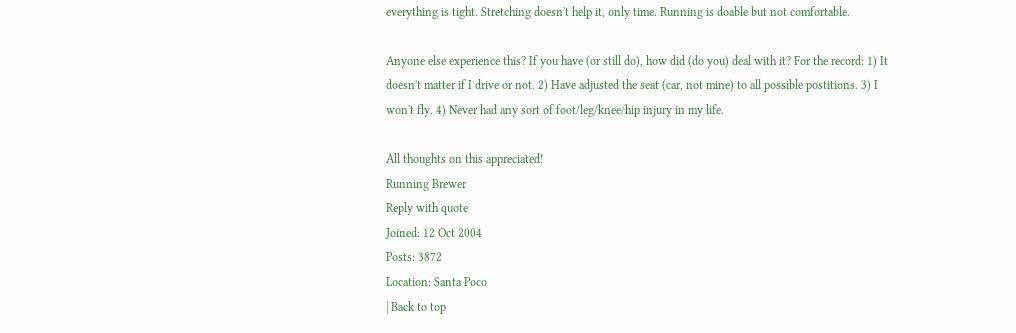everything is tight. Stretching doesn't help it, only time. Running is doable but not comfortable.

Anyone else experience this? If you have (or still do), how did (do you) deal with it? For the record: 1) It doesn't matter if I drive or not. 2) Have adjusted the seat (car, not mine) to all possible postitions. 3) I won't fly. 4) Never had any sort of foot/leg/knee/hip injury in my life.

All thoughts on this appreciated!
Running Brewer
Reply with quote
Joined: 12 Oct 2004
Posts: 3872
Location: Santa Poco
| Back to top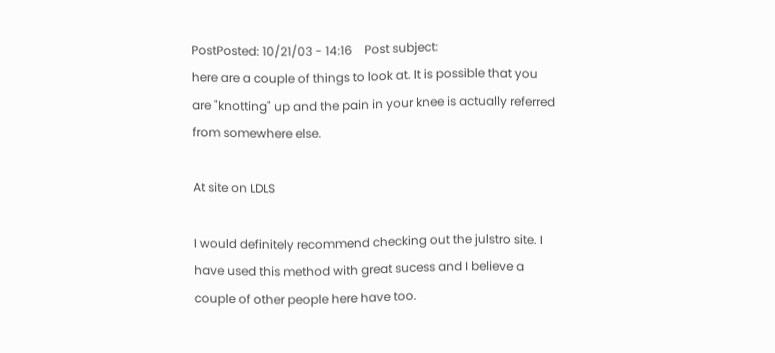PostPosted: 10/21/03 - 14:16    Post subject:
here are a couple of things to look at. It is possible that you are "knotting" up and the pain in your knee is actually referred from somewhere else.

At site on LDLS

I would definitely recommend checking out the julstro site. I have used this method with great sucess and I believe a couple of other people here have too.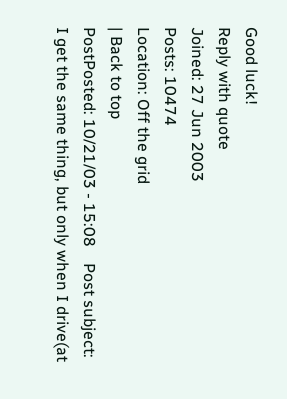Good luck!
Reply with quote
Joined: 27 Jun 2003
Posts: 10474
Location: Off the grid
| Back to top
PostPosted: 10/21/03 - 15:08    Post subject:
I get the same thing, but only when I drive(at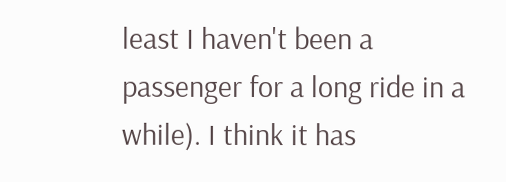least I haven't been a passenger for a long ride in a while). I think it has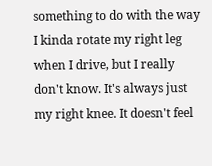something to do with the way I kinda rotate my right leg when I drive, but I really don't know. It's always just my right knee. It doesn't feel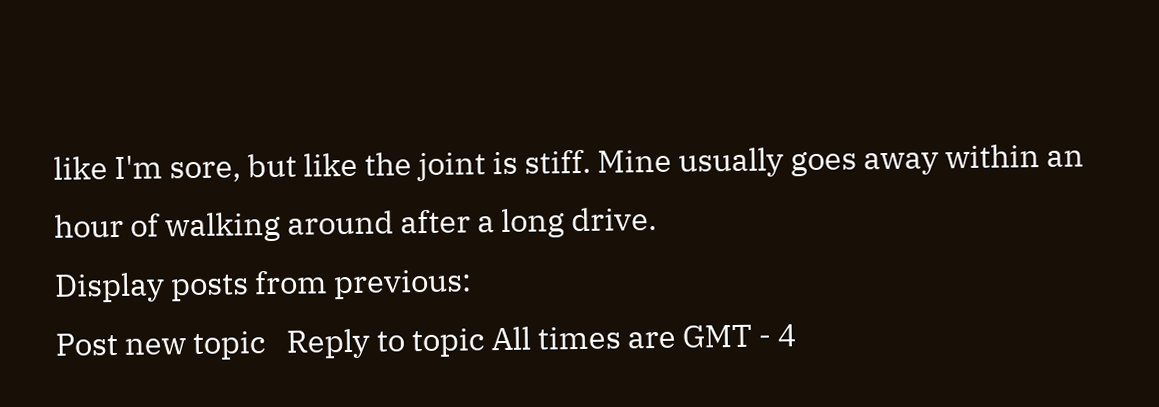like I'm sore, but like the joint is stiff. Mine usually goes away within an hour of walking around after a long drive.
Display posts from previous:
Post new topic   Reply to topic All times are GMT - 4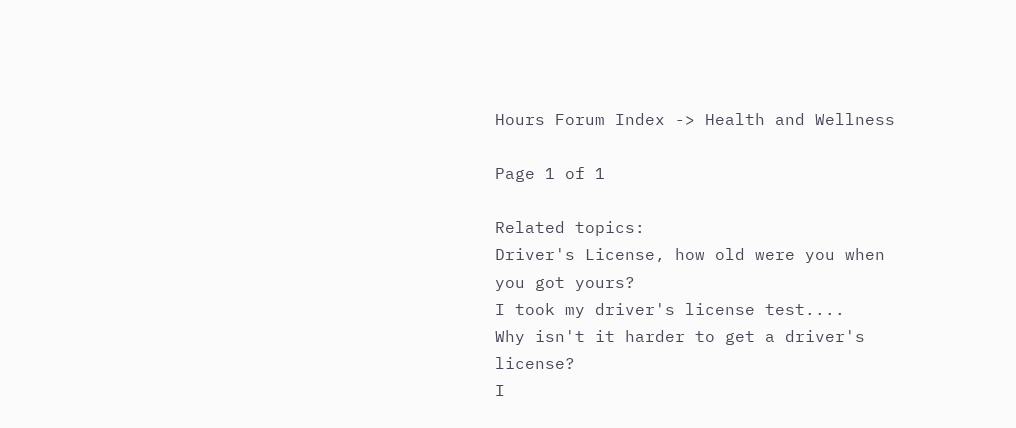Hours Forum Index -> Health and Wellness

Page 1 of 1

Related topics:
Driver's License, how old were you when you got yours?
I took my driver's license test....
Why isn't it harder to get a driver's license?
I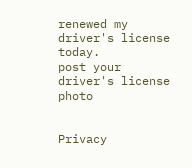renewed my driver's license today.
post your driver's license photo


Privacy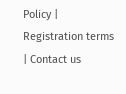Policy | Registration terms | Contact us